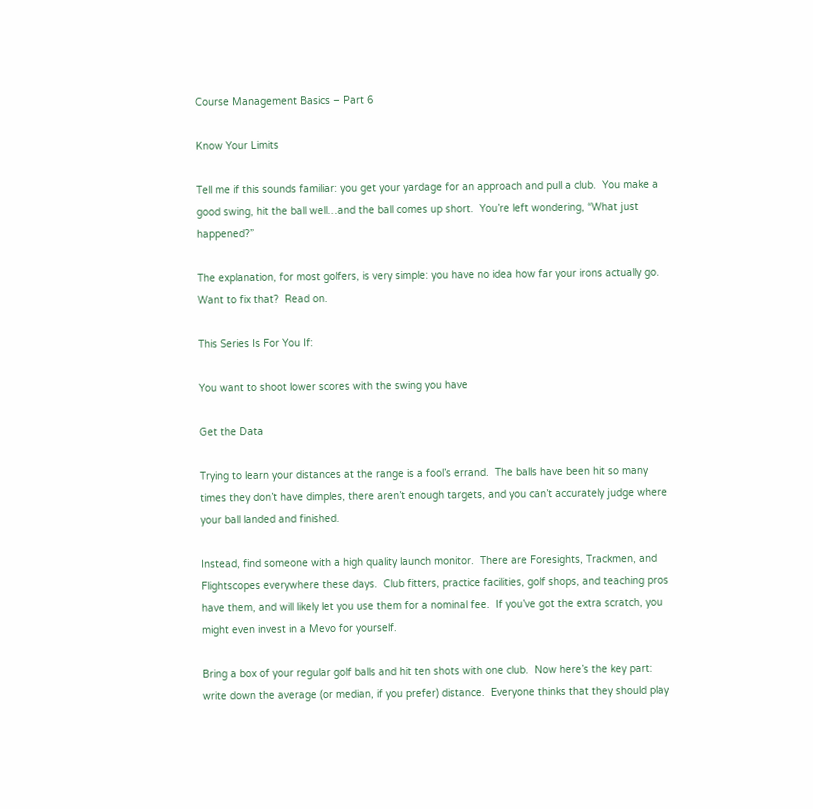Course Management Basics – Part 6

Know Your Limits

Tell me if this sounds familiar: you get your yardage for an approach and pull a club.  You make a good swing, hit the ball well…and the ball comes up short.  You’re left wondering, “What just happened?”

The explanation, for most golfers, is very simple: you have no idea how far your irons actually go.  Want to fix that?  Read on.

This Series Is For You If:

You want to shoot lower scores with the swing you have

Get the Data

Trying to learn your distances at the range is a fool’s errand.  The balls have been hit so many times they don’t have dimples, there aren’t enough targets, and you can’t accurately judge where your ball landed and finished.

Instead, find someone with a high quality launch monitor.  There are Foresights, Trackmen, and Flightscopes everywhere these days.  Club fitters, practice facilities, golf shops, and teaching pros have them, and will likely let you use them for a nominal fee.  If you’ve got the extra scratch, you might even invest in a Mevo for yourself.

Bring a box of your regular golf balls and hit ten shots with one club.  Now here’s the key part: write down the average (or median, if you prefer) distance.  Everyone thinks that they should play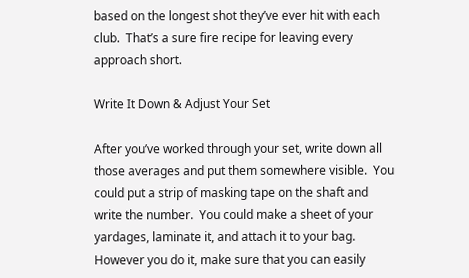based on the longest shot they’ve ever hit with each club.  That’s a sure fire recipe for leaving every approach short.

Write It Down & Adjust Your Set

After you’ve worked through your set, write down all those averages and put them somewhere visible.  You could put a strip of masking tape on the shaft and write the number.  You could make a sheet of your yardages, laminate it, and attach it to your bag.  However you do it, make sure that you can easily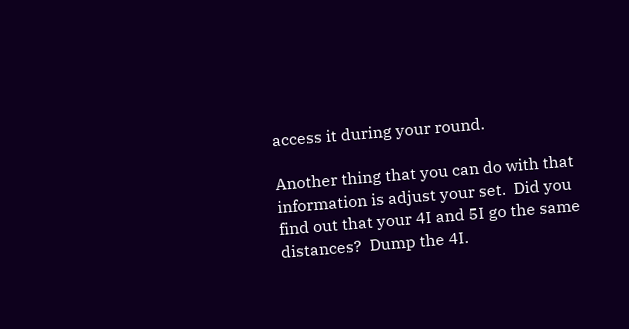access it during your round.

Another thing that you can do with that information is adjust your set.  Did you find out that your 4I and 5I go the same distances?  Dump the 4I.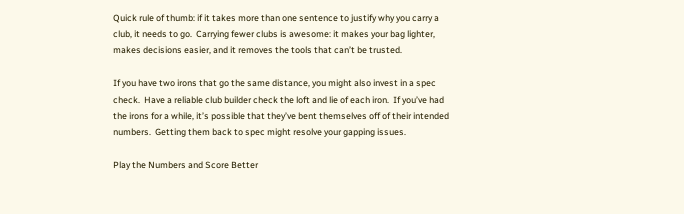Quick rule of thumb: if it takes more than one sentence to justify why you carry a club, it needs to go.  Carrying fewer clubs is awesome: it makes your bag lighter, makes decisions easier, and it removes the tools that can’t be trusted.

If you have two irons that go the same distance, you might also invest in a spec check.  Have a reliable club builder check the loft and lie of each iron.  If you’ve had the irons for a while, it’s possible that they’ve bent themselves off of their intended numbers.  Getting them back to spec might resolve your gapping issues.

Play the Numbers and Score Better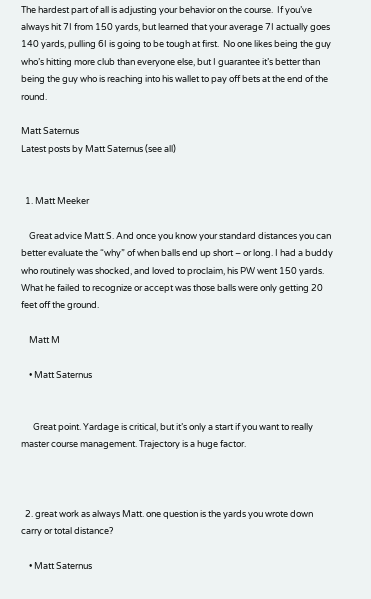The hardest part of all is adjusting your behavior on the course.  If you’ve always hit 7I from 150 yards, but learned that your average 7I actually goes 140 yards, pulling 6I is going to be tough at first.  No one likes being the guy who’s hitting more club than everyone else, but I guarantee it’s better than being the guy who is reaching into his wallet to pay off bets at the end of the round.

Matt Saternus
Latest posts by Matt Saternus (see all)


  1. Matt Meeker

    Great advice Matt S. And once you know your standard distances you can better evaluate the “why” of when balls end up short – or long. I had a buddy who routinely was shocked, and loved to proclaim, his PW went 150 yards. What he failed to recognize or accept was those balls were only getting 20 feet off the ground.

    Matt M

    • Matt Saternus


      Great point. Yardage is critical, but it’s only a start if you want to really master course management. Trajectory is a huge factor.



  2. great work as always Matt. one question is the yards you wrote down carry or total distance?

    • Matt Saternus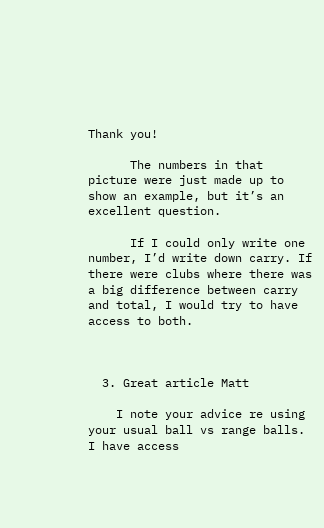Thank you!

      The numbers in that picture were just made up to show an example, but it’s an excellent question.

      If I could only write one number, I’d write down carry. If there were clubs where there was a big difference between carry and total, I would try to have access to both.



  3. Great article Matt

    I note your advice re using your usual ball vs range balls. I have access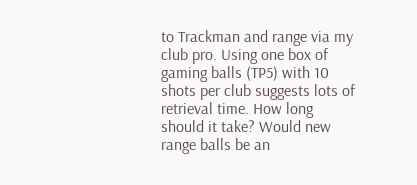to Trackman and range via my club pro. Using one box of gaming balls (TP5) with 10 shots per club suggests lots of retrieval time. How long should it take? Would new range balls be an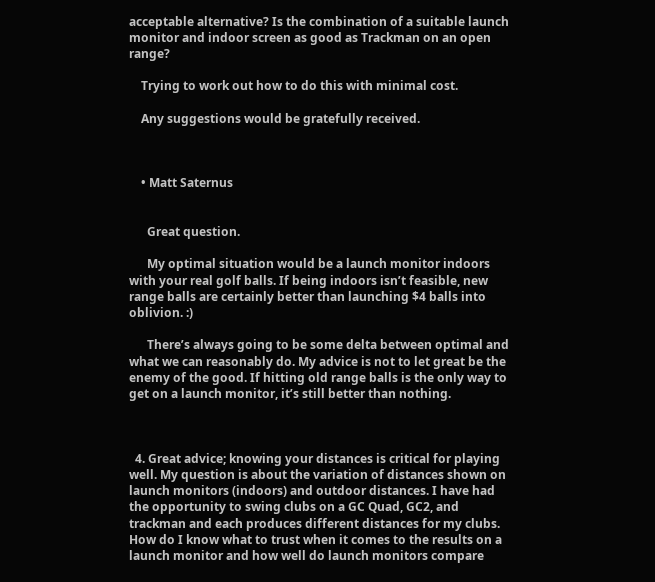acceptable alternative? Is the combination of a suitable launch monitor and indoor screen as good as Trackman on an open range?

    Trying to work out how to do this with minimal cost.

    Any suggestions would be gratefully received.



    • Matt Saternus


      Great question.

      My optimal situation would be a launch monitor indoors with your real golf balls. If being indoors isn’t feasible, new range balls are certainly better than launching $4 balls into oblivion. :)

      There’s always going to be some delta between optimal and what we can reasonably do. My advice is not to let great be the enemy of the good. If hitting old range balls is the only way to get on a launch monitor, it’s still better than nothing.



  4. Great advice; knowing your distances is critical for playing well. My question is about the variation of distances shown on launch monitors (indoors) and outdoor distances. I have had the opportunity to swing clubs on a GC Quad, GC2, and trackman and each produces different distances for my clubs. How do I know what to trust when it comes to the results on a launch monitor and how well do launch monitors compare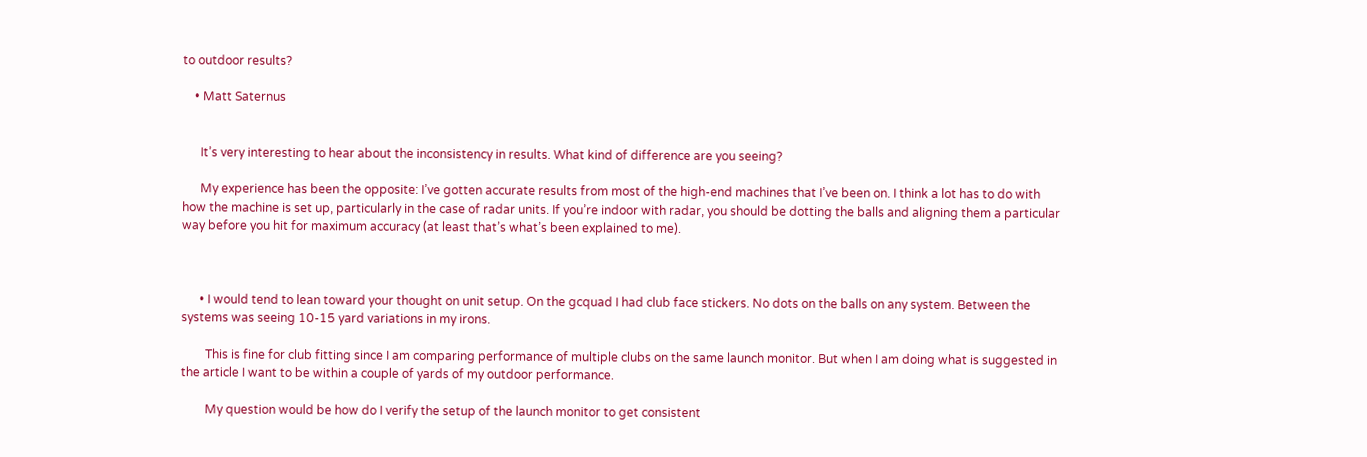to outdoor results?

    • Matt Saternus


      It’s very interesting to hear about the inconsistency in results. What kind of difference are you seeing?

      My experience has been the opposite: I’ve gotten accurate results from most of the high-end machines that I’ve been on. I think a lot has to do with how the machine is set up, particularly in the case of radar units. If you’re indoor with radar, you should be dotting the balls and aligning them a particular way before you hit for maximum accuracy (at least that’s what’s been explained to me).



      • I would tend to lean toward your thought on unit setup. On the gcquad I had club face stickers. No dots on the balls on any system. Between the systems was seeing 10-15 yard variations in my irons.

        This is fine for club fitting since I am comparing performance of multiple clubs on the same launch monitor. But when I am doing what is suggested in the article I want to be within a couple of yards of my outdoor performance.

        My question would be how do I verify the setup of the launch monitor to get consistent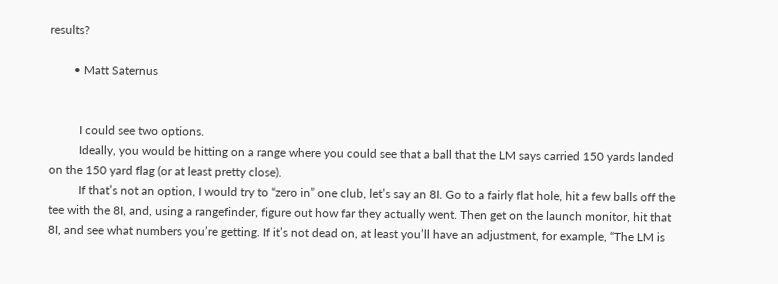results?

        • Matt Saternus


          I could see two options.
          Ideally, you would be hitting on a range where you could see that a ball that the LM says carried 150 yards landed on the 150 yard flag (or at least pretty close).
          If that’s not an option, I would try to “zero in” one club, let’s say an 8I. Go to a fairly flat hole, hit a few balls off the tee with the 8I, and, using a rangefinder, figure out how far they actually went. Then get on the launch monitor, hit that 8I, and see what numbers you’re getting. If it’s not dead on, at least you’ll have an adjustment, for example, “The LM is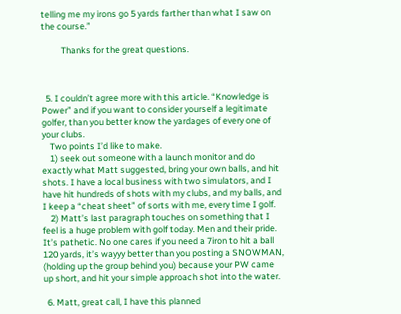telling me my irons go 5 yards farther than what I saw on the course.”

          Thanks for the great questions.



  5. I couldn’t agree more with this article. “Knowledge is Power” and if you want to consider yourself a legitimate golfer, than you better know the yardages of every one of your clubs.
    Two points I’d like to make.
    1) seek out someone with a launch monitor and do exactly what Matt suggested, bring your own balls, and hit shots. I have a local business with two simulators, and I have hit hundreds of shots with my clubs, and my balls, and I keep a “cheat sheet” of sorts with me, every time I golf.
    2) Matt’s last paragraph touches on something that I feel is a huge problem with golf today. Men and their pride. It’s pathetic. No one cares if you need a 7iron to hit a ball 120 yards, it’s wayyy better than you posting a SNOWMAN, (holding up the group behind you) because your PW came up short, and hit your simple approach shot into the water.

  6. Matt, great call, I have this planned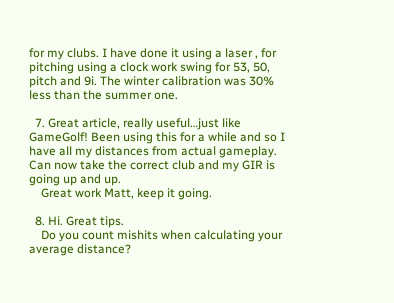for my clubs. I have done it using a laser , for pitching using a clock work swing for 53, 50, pitch and 9i. The winter calibration was 30% less than the summer one.

  7. Great article, really useful…just like GameGolf! Been using this for a while and so I have all my distances from actual gameplay. Can now take the correct club and my GIR is going up and up.
    Great work Matt, keep it going.

  8. Hi. Great tips.
    Do you count mishits when calculating your average distance?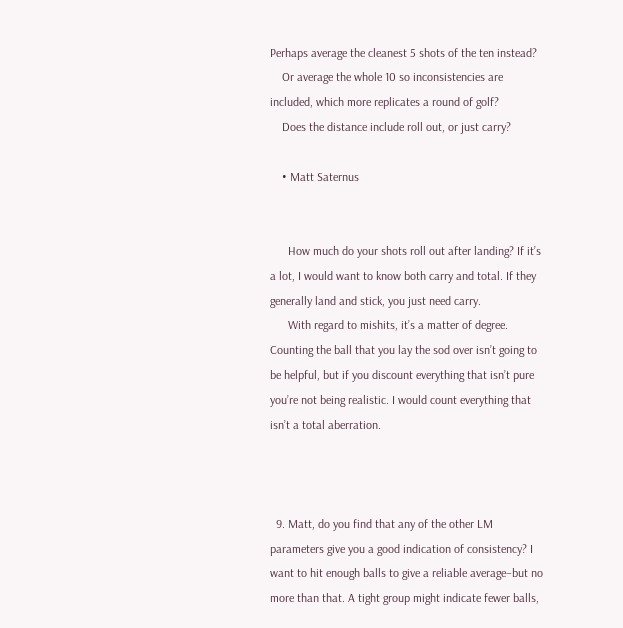Perhaps average the cleanest 5 shots of the ten instead?
    Or average the whole 10 so inconsistencies are included, which more replicates a round of golf?
    Does the distance include roll out, or just carry?

    • Matt Saternus


      How much do your shots roll out after landing? If it’s a lot, I would want to know both carry and total. If they generally land and stick, you just need carry.
      With regard to mishits, it’s a matter of degree. Counting the ball that you lay the sod over isn’t going to be helpful, but if you discount everything that isn’t pure you’re not being realistic. I would count everything that isn’t a total aberration.



  9. Matt, do you find that any of the other LM parameters give you a good indication of consistency? I want to hit enough balls to give a reliable average–but no more than that. A tight group might indicate fewer balls,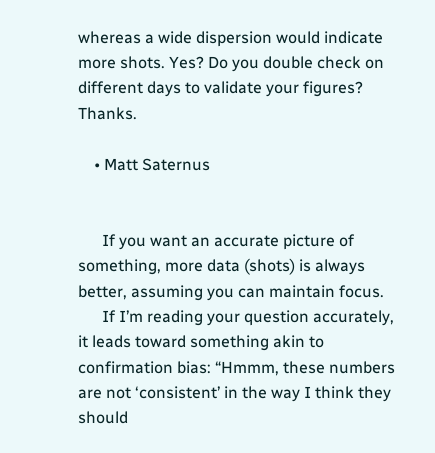whereas a wide dispersion would indicate more shots. Yes? Do you double check on different days to validate your figures? Thanks.

    • Matt Saternus


      If you want an accurate picture of something, more data (shots) is always better, assuming you can maintain focus.
      If I’m reading your question accurately, it leads toward something akin to confirmation bias: “Hmmm, these numbers are not ‘consistent’ in the way I think they should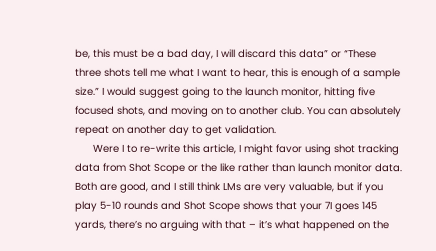be, this must be a bad day, I will discard this data” or “These three shots tell me what I want to hear, this is enough of a sample size.” I would suggest going to the launch monitor, hitting five focused shots, and moving on to another club. You can absolutely repeat on another day to get validation.
      Were I to re-write this article, I might favor using shot tracking data from Shot Scope or the like rather than launch monitor data. Both are good, and I still think LMs are very valuable, but if you play 5-10 rounds and Shot Scope shows that your 7I goes 145 yards, there’s no arguing with that – it’s what happened on the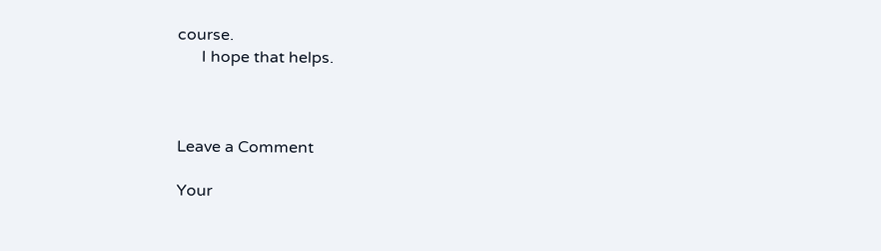course.
      I hope that helps.



Leave a Comment

Your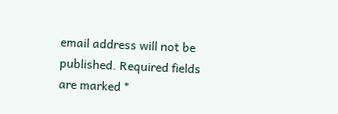email address will not be published. Required fields are marked *